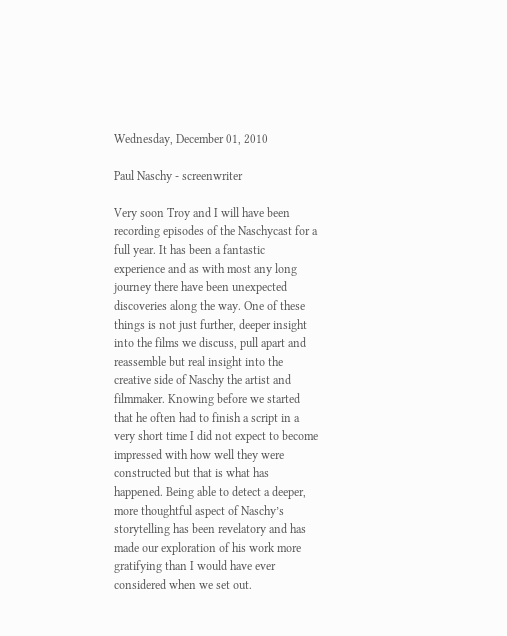Wednesday, December 01, 2010

Paul Naschy - screenwriter

Very soon Troy and I will have been recording episodes of the Naschycast for a full year. It has been a fantastic experience and as with most any long journey there have been unexpected discoveries along the way. One of these things is not just further, deeper insight into the films we discuss, pull apart and reassemble but real insight into the creative side of Naschy the artist and filmmaker. Knowing before we started that he often had to finish a script in a very short time I did not expect to become impressed with how well they were constructed but that is what has happened. Being able to detect a deeper, more thoughtful aspect of Naschy’s storytelling has been revelatory and has made our exploration of his work more gratifying than I would have ever considered when we set out.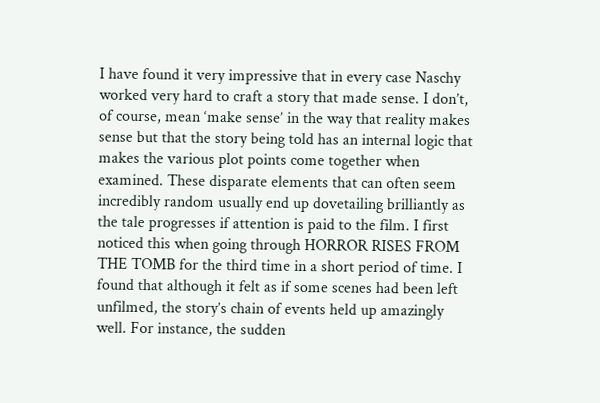I have found it very impressive that in every case Naschy worked very hard to craft a story that made sense. I don’t, of course, mean ‘make sense’ in the way that reality makes sense but that the story being told has an internal logic that makes the various plot points come together when examined. These disparate elements that can often seem incredibly random usually end up dovetailing brilliantly as the tale progresses if attention is paid to the film. I first noticed this when going through HORROR RISES FROM THE TOMB for the third time in a short period of time. I found that although it felt as if some scenes had been left unfilmed, the story’s chain of events held up amazingly well. For instance, the sudden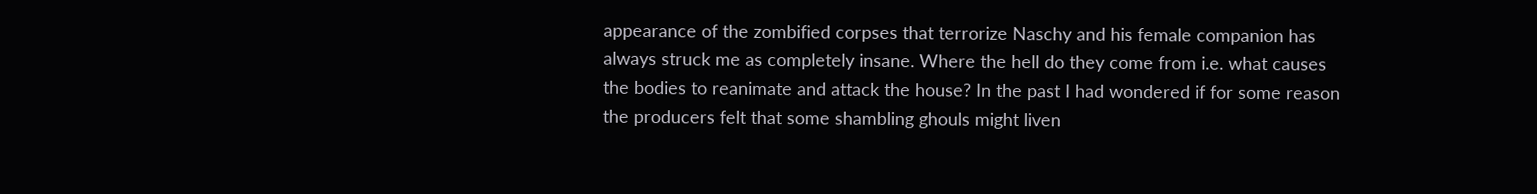appearance of the zombified corpses that terrorize Naschy and his female companion has always struck me as completely insane. Where the hell do they come from i.e. what causes the bodies to reanimate and attack the house? In the past I had wondered if for some reason the producers felt that some shambling ghouls might liven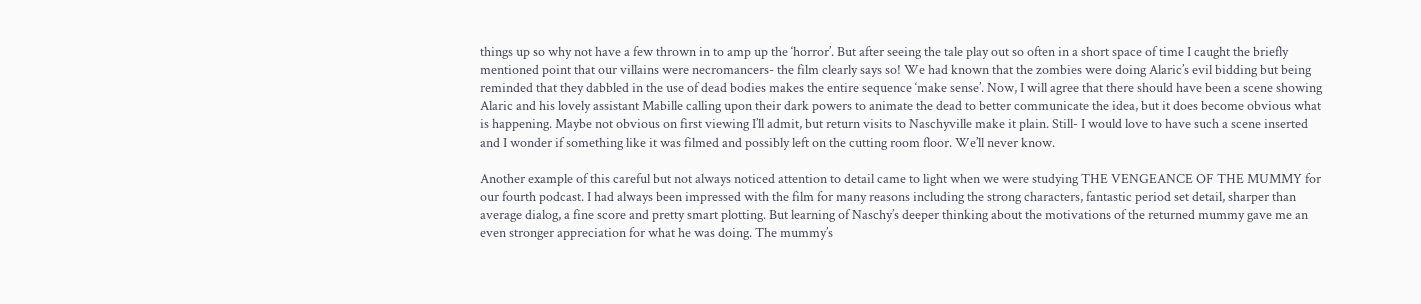things up so why not have a few thrown in to amp up the ‘horror’. But after seeing the tale play out so often in a short space of time I caught the briefly mentioned point that our villains were necromancers- the film clearly says so! We had known that the zombies were doing Alaric’s evil bidding but being reminded that they dabbled in the use of dead bodies makes the entire sequence ‘make sense’. Now, I will agree that there should have been a scene showing Alaric and his lovely assistant Mabille calling upon their dark powers to animate the dead to better communicate the idea, but it does become obvious what is happening. Maybe not obvious on first viewing I’ll admit, but return visits to Naschyville make it plain. Still- I would love to have such a scene inserted and I wonder if something like it was filmed and possibly left on the cutting room floor. We’ll never know.

Another example of this careful but not always noticed attention to detail came to light when we were studying THE VENGEANCE OF THE MUMMY for our fourth podcast. I had always been impressed with the film for many reasons including the strong characters, fantastic period set detail, sharper than average dialog, a fine score and pretty smart plotting. But learning of Naschy’s deeper thinking about the motivations of the returned mummy gave me an even stronger appreciation for what he was doing. The mummy’s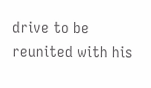drive to be reunited with his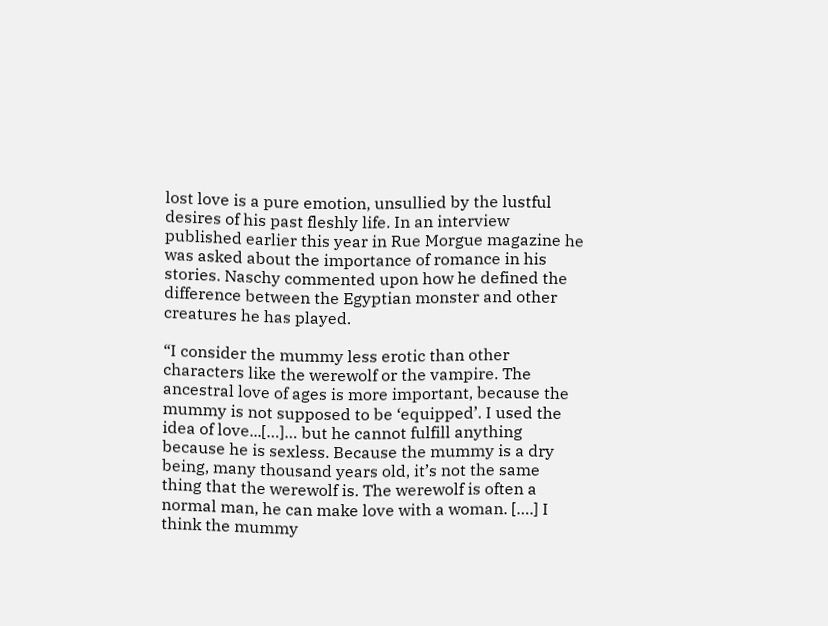lost love is a pure emotion, unsullied by the lustful desires of his past fleshly life. In an interview published earlier this year in Rue Morgue magazine he was asked about the importance of romance in his stories. Naschy commented upon how he defined the difference between the Egyptian monster and other creatures he has played.

“I consider the mummy less erotic than other characters like the werewolf or the vampire. The ancestral love of ages is more important, because the mummy is not supposed to be ‘equipped’. I used the idea of love...[…]… but he cannot fulfill anything because he is sexless. Because the mummy is a dry being, many thousand years old, it’s not the same thing that the werewolf is. The werewolf is often a normal man, he can make love with a woman. [….] I think the mummy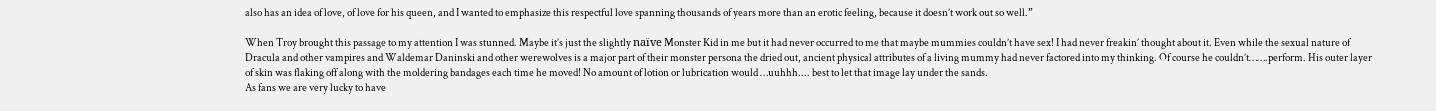also has an idea of love, of love for his queen, and I wanted to emphasize this respectful love spanning thousands of years more than an erotic feeling, because it doesn’t work out so well.”

When Troy brought this passage to my attention I was stunned. Maybe it’s just the slightly naïve Monster Kid in me but it had never occurred to me that maybe mummies couldn’t have sex! I had never freakin’ thought about it. Even while the sexual nature of Dracula and other vampires and Waldemar Daninski and other werewolves is a major part of their monster persona the dried out, ancient physical attributes of a living mummy had never factored into my thinking. Of course he couldn’t…….perform. His outer layer of skin was flaking off along with the moldering bandages each time he moved! No amount of lotion or lubrication would …uuhhh.... best to let that image lay under the sands.
As fans we are very lucky to have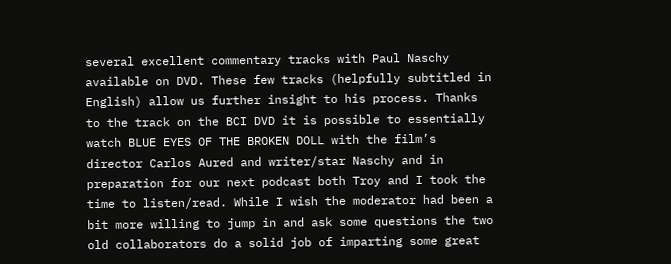several excellent commentary tracks with Paul Naschy available on DVD. These few tracks (helpfully subtitled in English) allow us further insight to his process. Thanks to the track on the BCI DVD it is possible to essentially watch BLUE EYES OF THE BROKEN DOLL with the film’s director Carlos Aured and writer/star Naschy and in preparation for our next podcast both Troy and I took the time to listen/read. While I wish the moderator had been a bit more willing to jump in and ask some questions the two old collaborators do a solid job of imparting some great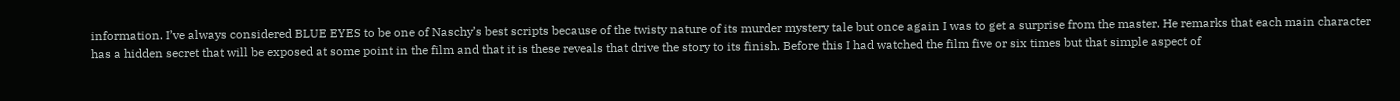information. I’ve always considered BLUE EYES to be one of Naschy’s best scripts because of the twisty nature of its murder mystery tale but once again I was to get a surprise from the master. He remarks that each main character has a hidden secret that will be exposed at some point in the film and that it is these reveals that drive the story to its finish. Before this I had watched the film five or six times but that simple aspect of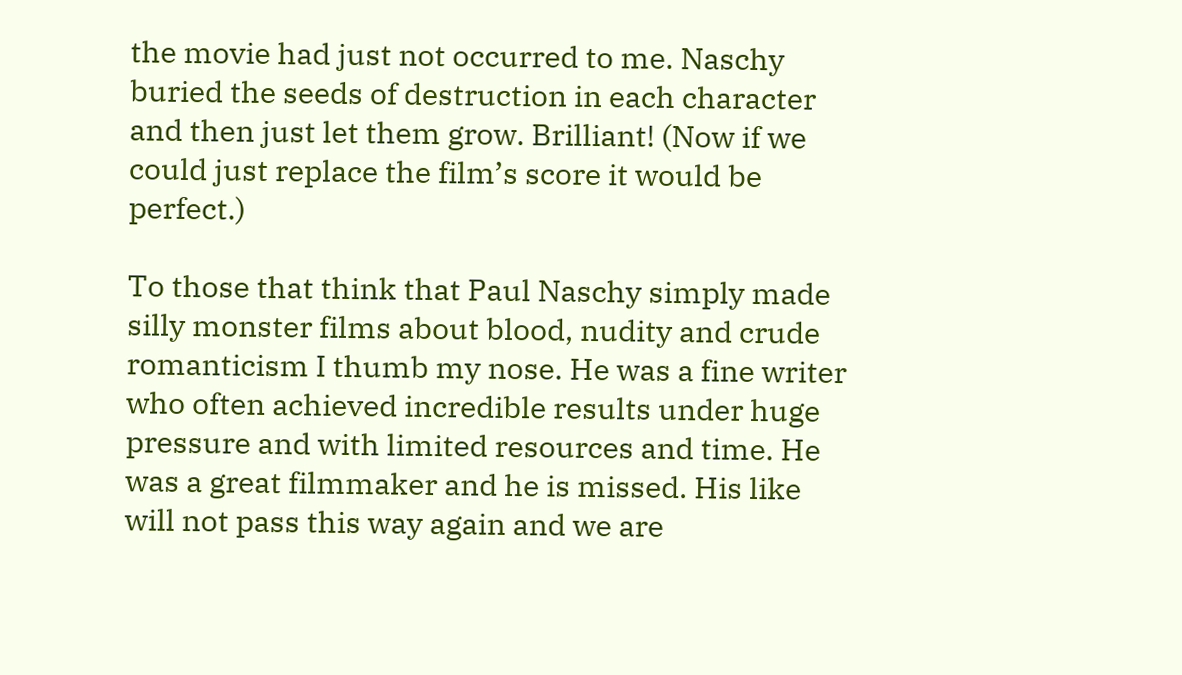the movie had just not occurred to me. Naschy buried the seeds of destruction in each character and then just let them grow. Brilliant! (Now if we could just replace the film’s score it would be perfect.)

To those that think that Paul Naschy simply made silly monster films about blood, nudity and crude romanticism I thumb my nose. He was a fine writer who often achieved incredible results under huge pressure and with limited resources and time. He was a great filmmaker and he is missed. His like will not pass this way again and we are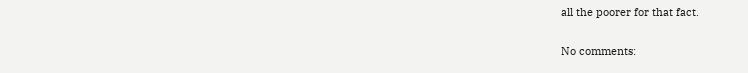all the poorer for that fact.

No comments: